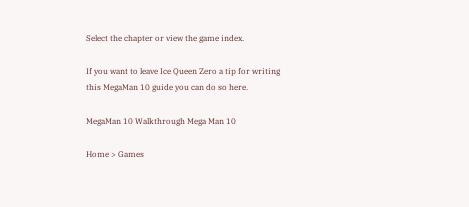Select the chapter or view the game index.

If you want to leave Ice Queen Zero a tip for writing this MegaMan 10 guide you can do so here.

MegaMan 10 Walkthrough Mega Man 10

Home > Games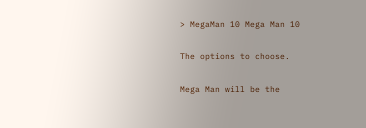> MegaMan 10 Mega Man 10

The options to choose.

Mega Man will be the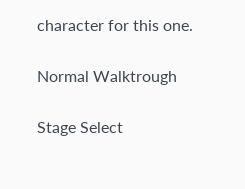character for this one.

Normal Walktrough

Stage Select